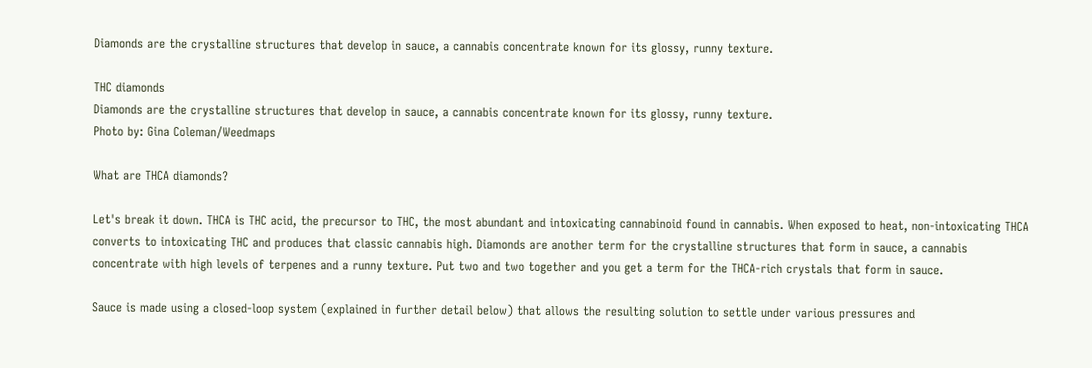Diamonds are the crystalline structures that develop in sauce, a cannabis concentrate known for its glossy, runny texture.

THC diamonds
Diamonds are the crystalline structures that develop in sauce, a cannabis concentrate known for its glossy, runny texture.
Photo by: Gina Coleman/Weedmaps

What are THCA diamonds?

Let's break it down. THCA is THC acid, the precursor to THC, the most abundant and intoxicating cannabinoid found in cannabis. When exposed to heat, non-intoxicating THCA converts to intoxicating THC and produces that classic cannabis high. Diamonds are another term for the crystalline structures that form in sauce, a cannabis concentrate with high levels of terpenes and a runny texture. Put two and two together and you get a term for the THCA-rich crystals that form in sauce.

Sauce is made using a closed-loop system (explained in further detail below) that allows the resulting solution to settle under various pressures and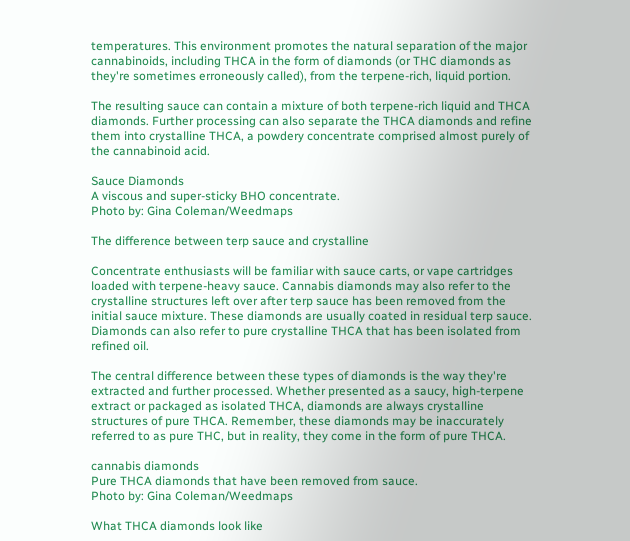temperatures. This environment promotes the natural separation of the major cannabinoids, including THCA in the form of diamonds (or THC diamonds as they're sometimes erroneously called), from the terpene-rich, liquid portion.

The resulting sauce can contain a mixture of both terpene-rich liquid and THCA diamonds. Further processing can also separate the THCA diamonds and refine them into crystalline THCA, a powdery concentrate comprised almost purely of the cannabinoid acid.

Sauce Diamonds
A viscous and super-sticky BHO concentrate.
Photo by: Gina Coleman/Weedmaps

The difference between terp sauce and crystalline

Concentrate enthusiasts will be familiar with sauce carts, or vape cartridges loaded with terpene-heavy sauce. Cannabis diamonds may also refer to the crystalline structures left over after terp sauce has been removed from the initial sauce mixture. These diamonds are usually coated in residual terp sauce. Diamonds can also refer to pure crystalline THCA that has been isolated from refined oil.

The central difference between these types of diamonds is the way they're extracted and further processed. Whether presented as a saucy, high-terpene extract or packaged as isolated THCA, diamonds are always crystalline structures of pure THCA. Remember, these diamonds may be inaccurately referred to as pure THC, but in reality, they come in the form of pure THCA.

cannabis diamonds
Pure THCA diamonds that have been removed from sauce.
Photo by: Gina Coleman/Weedmaps

What THCA diamonds look like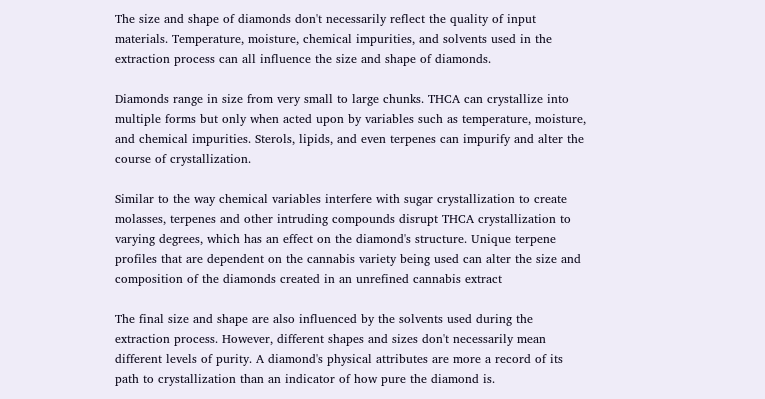The size and shape of diamonds don't necessarily reflect the quality of input materials. Temperature, moisture, chemical impurities, and solvents used in the extraction process can all influence the size and shape of diamonds.

Diamonds range in size from very small to large chunks. THCA can crystallize into multiple forms but only when acted upon by variables such as temperature, moisture, and chemical impurities. Sterols, lipids, and even terpenes can impurify and alter the course of crystallization.

Similar to the way chemical variables interfere with sugar crystallization to create molasses, terpenes and other intruding compounds disrupt THCA crystallization to varying degrees, which has an effect on the diamond's structure. Unique terpene profiles that are dependent on the cannabis variety being used can alter the size and composition of the diamonds created in an unrefined cannabis extract

The final size and shape are also influenced by the solvents used during the extraction process. However, different shapes and sizes don't necessarily mean different levels of purity. A diamond's physical attributes are more a record of its path to crystallization than an indicator of how pure the diamond is.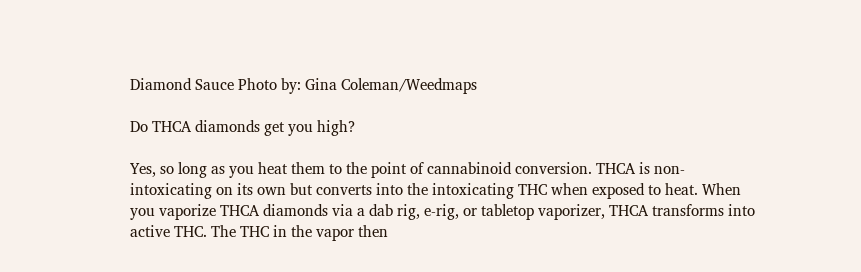Diamond Sauce Photo by: Gina Coleman/Weedmaps

Do THCA diamonds get you high?

Yes, so long as you heat them to the point of cannabinoid conversion. THCA is non-intoxicating on its own but converts into the intoxicating THC when exposed to heat. When you vaporize THCA diamonds via a dab rig, e-rig, or tabletop vaporizer, THCA transforms into active THC. The THC in the vapor then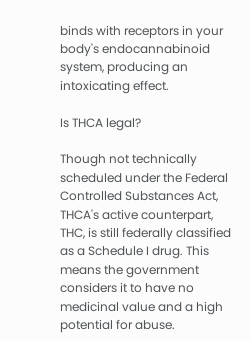binds with receptors in your body's endocannabinoid system, producing an intoxicating effect.

Is THCA legal?

Though not technically scheduled under the Federal Controlled Substances Act, THCA's active counterpart, THC, is still federally classified as a Schedule I drug. This means the government considers it to have no medicinal value and a high potential for abuse.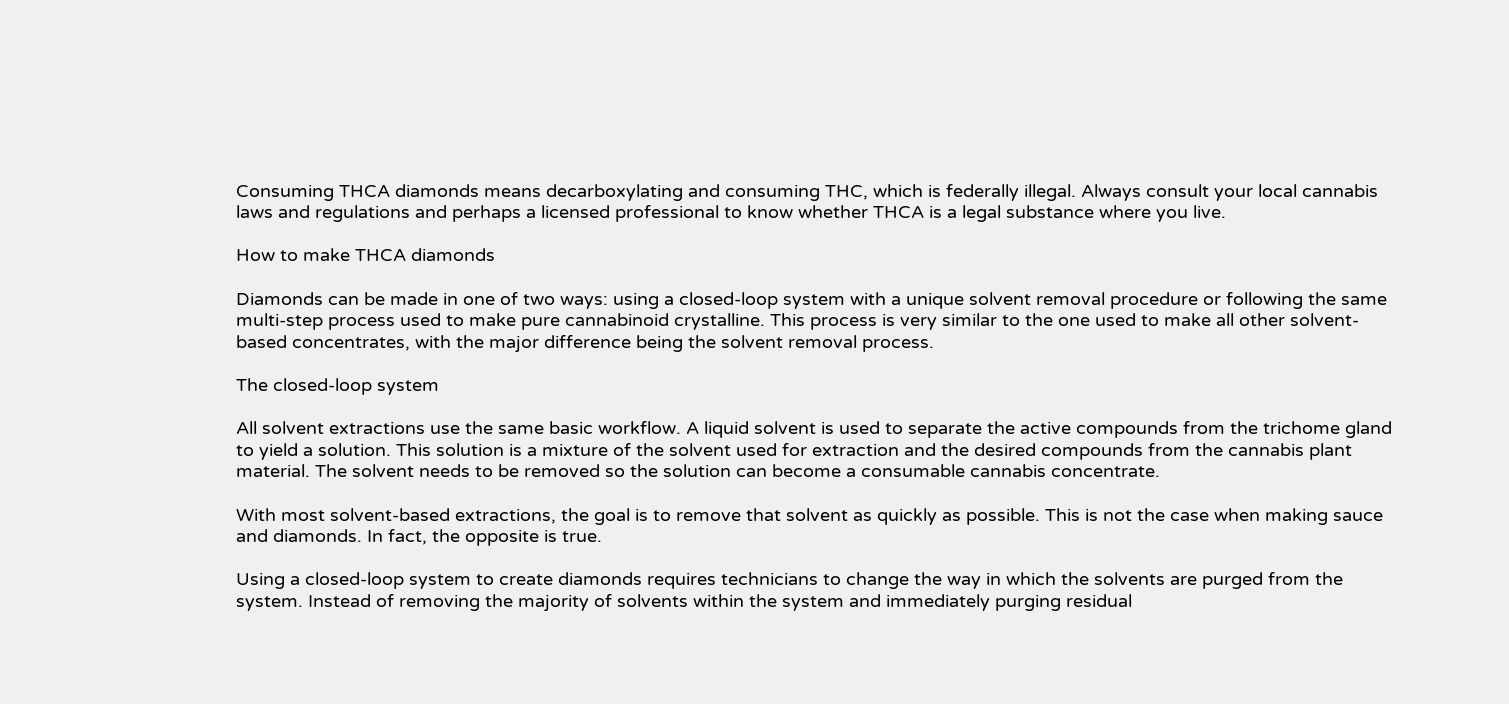Consuming THCA diamonds means decarboxylating and consuming THC, which is federally illegal. Always consult your local cannabis laws and regulations and perhaps a licensed professional to know whether THCA is a legal substance where you live.

How to make THCA diamonds

Diamonds can be made in one of two ways: using a closed-loop system with a unique solvent removal procedure or following the same multi-step process used to make pure cannabinoid crystalline. This process is very similar to the one used to make all other solvent-based concentrates, with the major difference being the solvent removal process.

The closed-loop system

All solvent extractions use the same basic workflow. A liquid solvent is used to separate the active compounds from the trichome gland to yield a solution. This solution is a mixture of the solvent used for extraction and the desired compounds from the cannabis plant material. The solvent needs to be removed so the solution can become a consumable cannabis concentrate.

With most solvent-based extractions, the goal is to remove that solvent as quickly as possible. This is not the case when making sauce and diamonds. In fact, the opposite is true.

Using a closed-loop system to create diamonds requires technicians to change the way in which the solvents are purged from the system. Instead of removing the majority of solvents within the system and immediately purging residual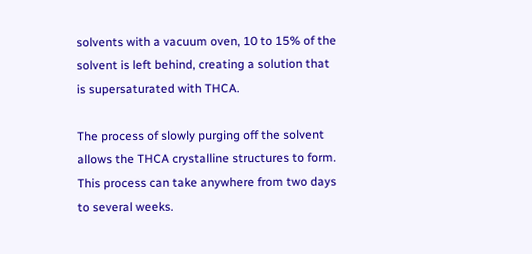solvents with a vacuum oven, 10 to 15% of the solvent is left behind, creating a solution that is supersaturated with THCA.

The process of slowly purging off the solvent allows the THCA crystalline structures to form. This process can take anywhere from two days to several weeks.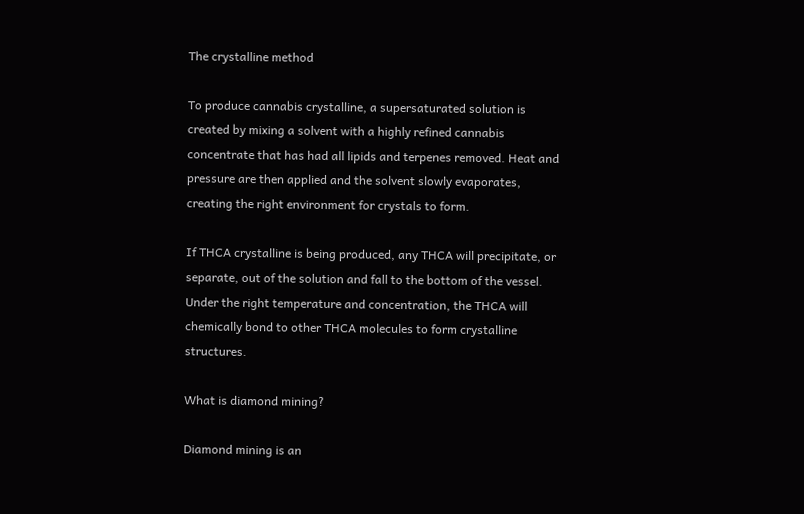The crystalline method

To produce cannabis crystalline, a supersaturated solution is created by mixing a solvent with a highly refined cannabis concentrate that has had all lipids and terpenes removed. Heat and pressure are then applied and the solvent slowly evaporates, creating the right environment for crystals to form.

If THCA crystalline is being produced, any THCA will precipitate, or separate, out of the solution and fall to the bottom of the vessel. Under the right temperature and concentration, the THCA will chemically bond to other THCA molecules to form crystalline structures.

What is diamond mining?

Diamond mining is an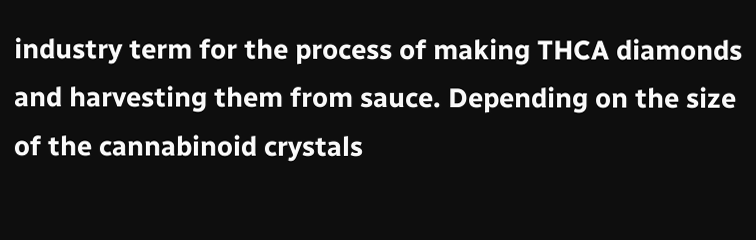industry term for the process of making THCA diamonds and harvesting them from sauce. Depending on the size of the cannabinoid crystals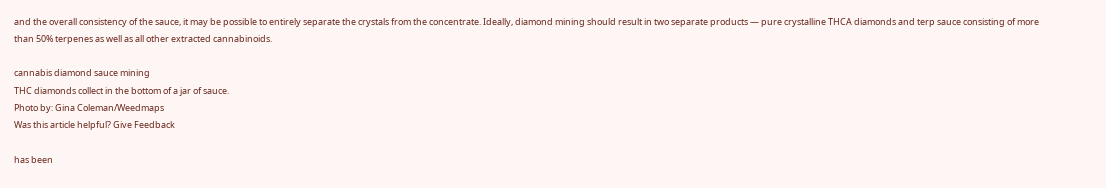and the overall consistency of the sauce, it may be possible to entirely separate the crystals from the concentrate. Ideally, diamond mining should result in two separate products — pure crystalline THCA diamonds and terp sauce consisting of more than 50% terpenes as well as all other extracted cannabinoids.

cannabis diamond sauce mining
THC diamonds collect in the bottom of a jar of sauce.
Photo by: Gina Coleman/Weedmaps
Was this article helpful? Give Feedback

has been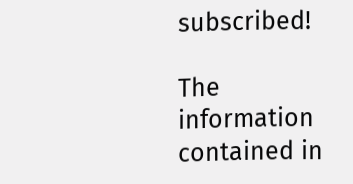subscribed!

The information contained in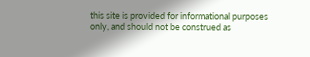this site is provided for informational purposes only, and should not be construed as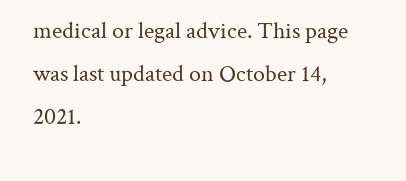medical or legal advice. This page was last updated on October 14, 2021.